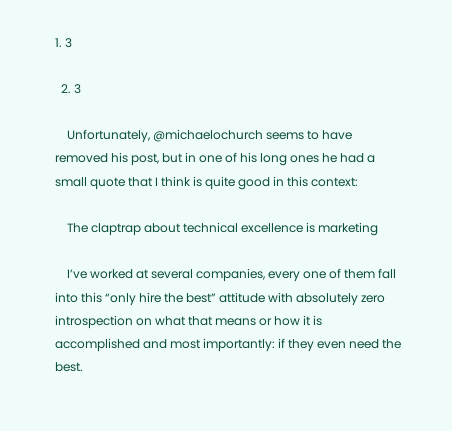1. 3

  2. 3

    Unfortunately, @michaelochurch seems to have removed his post, but in one of his long ones he had a small quote that I think is quite good in this context:

    The claptrap about technical excellence is marketing

    I’ve worked at several companies, every one of them fall into this “only hire the best” attitude with absolutely zero introspection on what that means or how it is accomplished and most importantly: if they even need the best.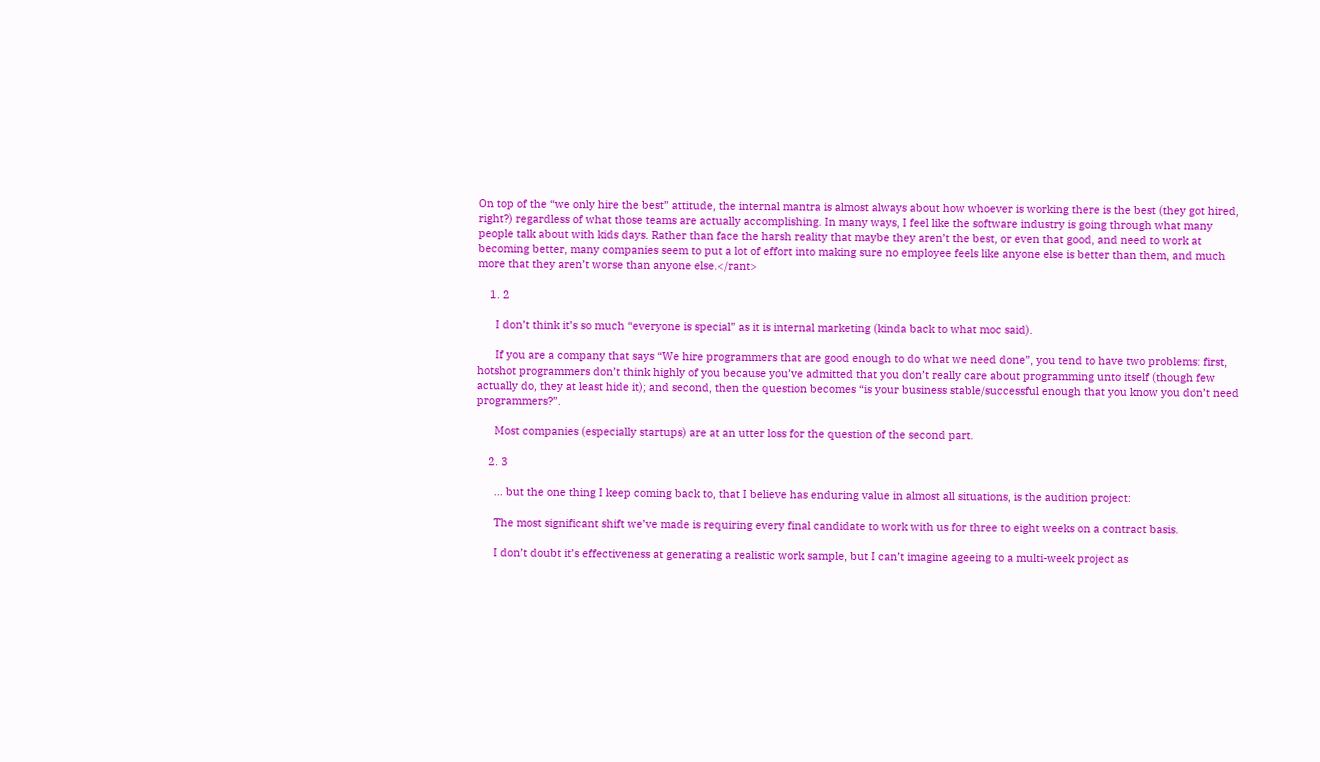On top of the “we only hire the best” attitude, the internal mantra is almost always about how whoever is working there is the best (they got hired, right?) regardless of what those teams are actually accomplishing. In many ways, I feel like the software industry is going through what many people talk about with kids days. Rather than face the harsh reality that maybe they aren’t the best, or even that good, and need to work at becoming better, many companies seem to put a lot of effort into making sure no employee feels like anyone else is better than them, and much more that they aren’t worse than anyone else.</rant>

    1. 2

      I don’t think it’s so much “everyone is special” as it is internal marketing (kinda back to what moc said).

      If you are a company that says “We hire programmers that are good enough to do what we need done”, you tend to have two problems: first, hotshot programmers don’t think highly of you because you’ve admitted that you don’t really care about programming unto itself (though few actually do, they at least hide it); and second, then the question becomes “is your business stable/successful enough that you know you don’t need programmers?”.

      Most companies (especially startups) are at an utter loss for the question of the second part.

    2. 3

      … but the one thing I keep coming back to, that I believe has enduring value in almost all situations, is the audition project:

      The most significant shift we’ve made is requiring every final candidate to work with us for three to eight weeks on a contract basis.

      I don’t doubt it’s effectiveness at generating a realistic work sample, but I can’t imagine ageeing to a multi-week project as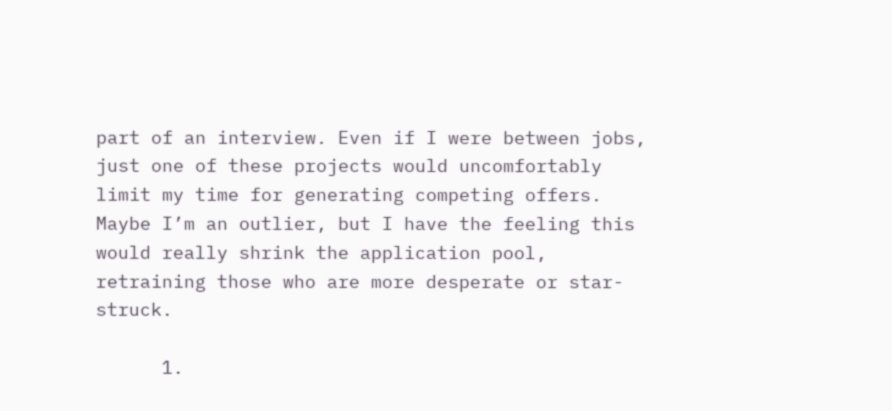part of an interview. Even if I were between jobs, just one of these projects would uncomfortably limit my time for generating competing offers. Maybe I’m an outlier, but I have the feeling this would really shrink the application pool, retraining those who are more desperate or star-struck.

      1.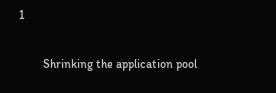1

        Shrinking the application pool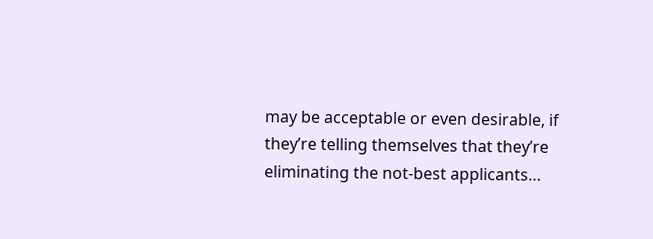may be acceptable or even desirable, if they’re telling themselves that they’re eliminating the not-best applicants…